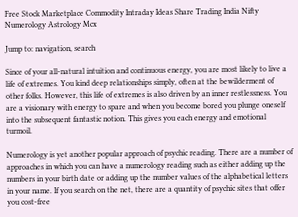Free Stock Marketplace Commodity Intraday Ideas Share Trading India Nifty Numerology Astrology Mcx

Jump to: navigation, search

Since of your all-natural intuition and continuous energy, you are most likely to live a life of extremes. You kind deep relationships simply, often at the bewilderment of other folks. However, this life of extremes is also driven by an inner restlessness. You are a visionary with energy to spare and when you become bored you plunge oneself into the subsequent fantastic notion. This gives you each energy and emotional turmoil.

Numerology is yet another popular approach of psychic reading. There are a number of approaches in which you can have a numerology reading such as either adding up the numbers in your birth date or adding up the number values of the alphabetical letters in your name. If you search on the net, there are a quantity of psychic sites that offer you cost-free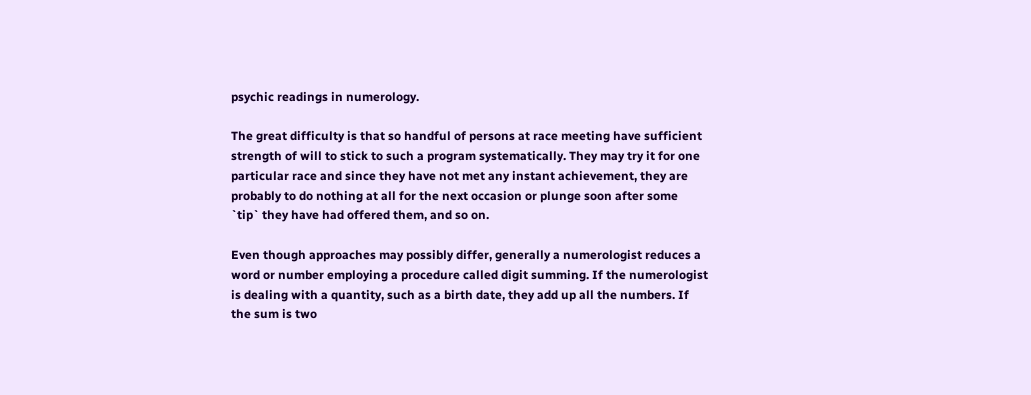psychic readings in numerology.

The great difficulty is that so handful of persons at race meeting have sufficient strength of will to stick to such a program systematically. They may try it for one particular race and since they have not met any instant achievement, they are probably to do nothing at all for the next occasion or plunge soon after some `tip` they have had offered them, and so on.

Even though approaches may possibly differ, generally a numerologist reduces a word or number employing a procedure called digit summing. If the numerologist is dealing with a quantity, such as a birth date, they add up all the numbers. If the sum is two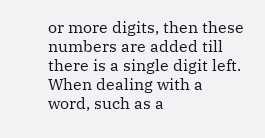or more digits, then these numbers are added till there is a single digit left. When dealing with a word, such as a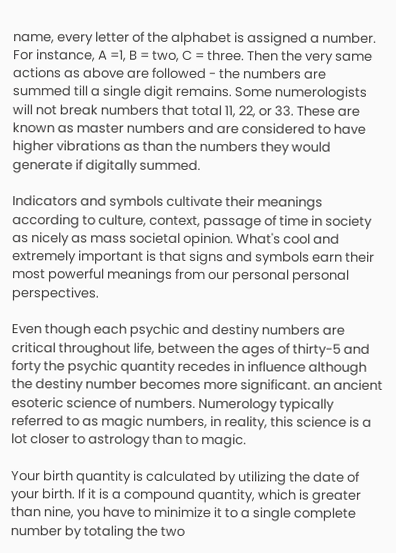name, every letter of the alphabet is assigned a number. For instance, A =1, B = two, C = three. Then the very same actions as above are followed - the numbers are summed till a single digit remains. Some numerologists will not break numbers that total 11, 22, or 33. These are known as master numbers and are considered to have higher vibrations as than the numbers they would generate if digitally summed.

Indicators and symbols cultivate their meanings according to culture, context, passage of time in society as nicely as mass societal opinion. What's cool and extremely important is that signs and symbols earn their most powerful meanings from our personal personal perspectives.

Even though each psychic and destiny numbers are critical throughout life, between the ages of thirty-5 and forty the psychic quantity recedes in influence although the destiny number becomes more significant. an ancient esoteric science of numbers. Numerology typically referred to as magic numbers, in reality, this science is a lot closer to astrology than to magic.

Your birth quantity is calculated by utilizing the date of your birth. If it is a compound quantity, which is greater than nine, you have to minimize it to a single complete number by totaling the two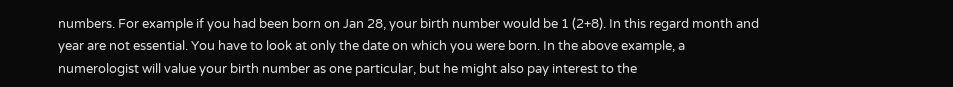numbers. For example if you had been born on Jan 28, your birth number would be 1 (2+8). In this regard month and year are not essential. You have to look at only the date on which you were born. In the above example, a numerologist will value your birth number as one particular, but he might also pay interest to the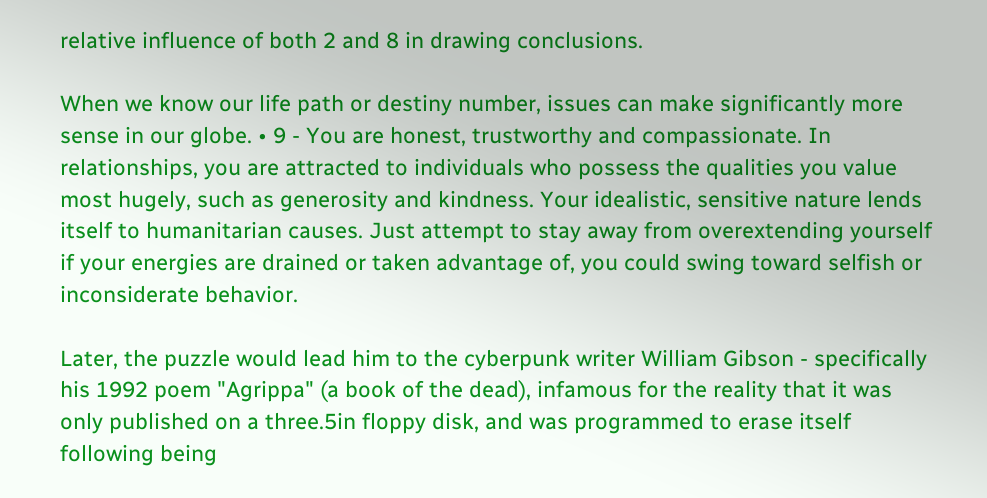relative influence of both 2 and 8 in drawing conclusions.

When we know our life path or destiny number, issues can make significantly more sense in our globe. • 9 - You are honest, trustworthy and compassionate. In relationships, you are attracted to individuals who possess the qualities you value most hugely, such as generosity and kindness. Your idealistic, sensitive nature lends itself to humanitarian causes. Just attempt to stay away from overextending yourself if your energies are drained or taken advantage of, you could swing toward selfish or inconsiderate behavior.

Later, the puzzle would lead him to the cyberpunk writer William Gibson - specifically his 1992 poem "Agrippa" (a book of the dead), infamous for the reality that it was only published on a three.5in floppy disk, and was programmed to erase itself following being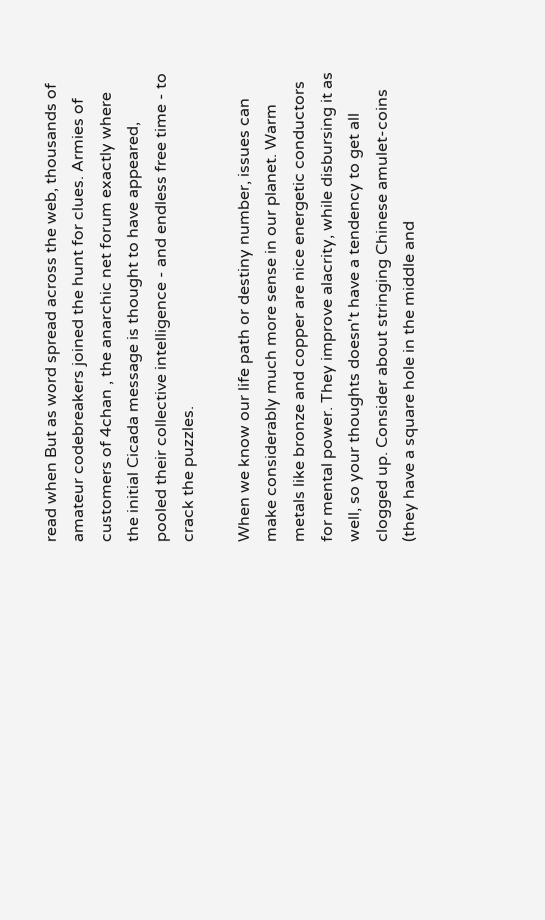read when But as word spread across the web, thousands of amateur codebreakers joined the hunt for clues. Armies of customers of 4chan , the anarchic net forum exactly where the initial Cicada message is thought to have appeared, pooled their collective intelligence - and endless free time - to crack the puzzles.

When we know our life path or destiny number, issues can make considerably much more sense in our planet. Warm metals like bronze and copper are nice energetic conductors for mental power. They improve alacrity, while disbursing it as well, so your thoughts doesn't have a tendency to get all clogged up. Consider about stringing Chinese amulet-coins (they have a square hole in the middle and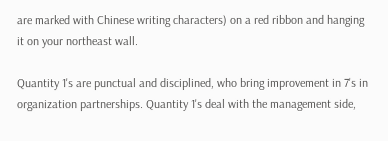are marked with Chinese writing characters) on a red ribbon and hanging it on your northeast wall.

Quantity 1's are punctual and disciplined, who bring improvement in 7's in organization partnerships. Quantity 1's deal with the management side,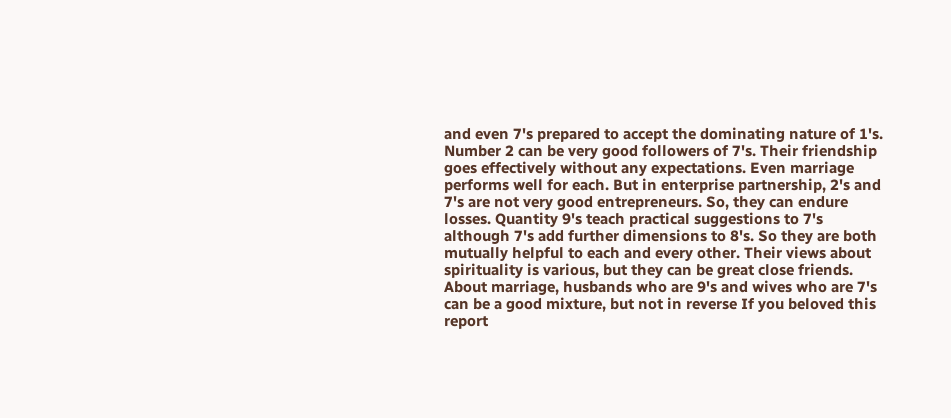and even 7's prepared to accept the dominating nature of 1's. Number 2 can be very good followers of 7's. Their friendship goes effectively without any expectations. Even marriage performs well for each. But in enterprise partnership, 2's and 7's are not very good entrepreneurs. So, they can endure losses. Quantity 9's teach practical suggestions to 7's although 7's add further dimensions to 8's. So they are both mutually helpful to each and every other. Their views about spirituality is various, but they can be great close friends. About marriage, husbands who are 9's and wives who are 7's can be a good mixture, but not in reverse If you beloved this report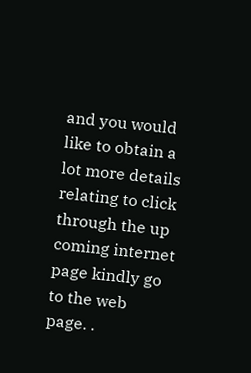and you would like to obtain a lot more details relating to click through the up coming internet page kindly go to the web page. .